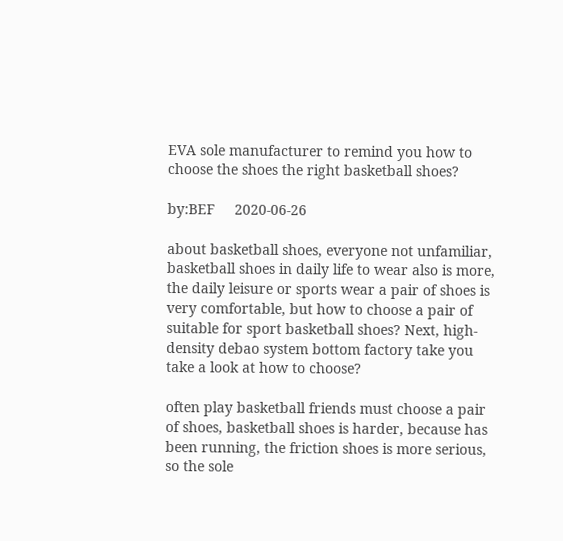EVA sole manufacturer to remind you how to choose the shoes the right basketball shoes?

by:BEF     2020-06-26

about basketball shoes, everyone not unfamiliar, basketball shoes in daily life to wear also is more, the daily leisure or sports wear a pair of shoes is very comfortable, but how to choose a pair of suitable for sport basketball shoes? Next, high-density debao system bottom factory take you take a look at how to choose?

often play basketball friends must choose a pair of shoes, basketball shoes is harder, because has been running, the friction shoes is more serious, so the sole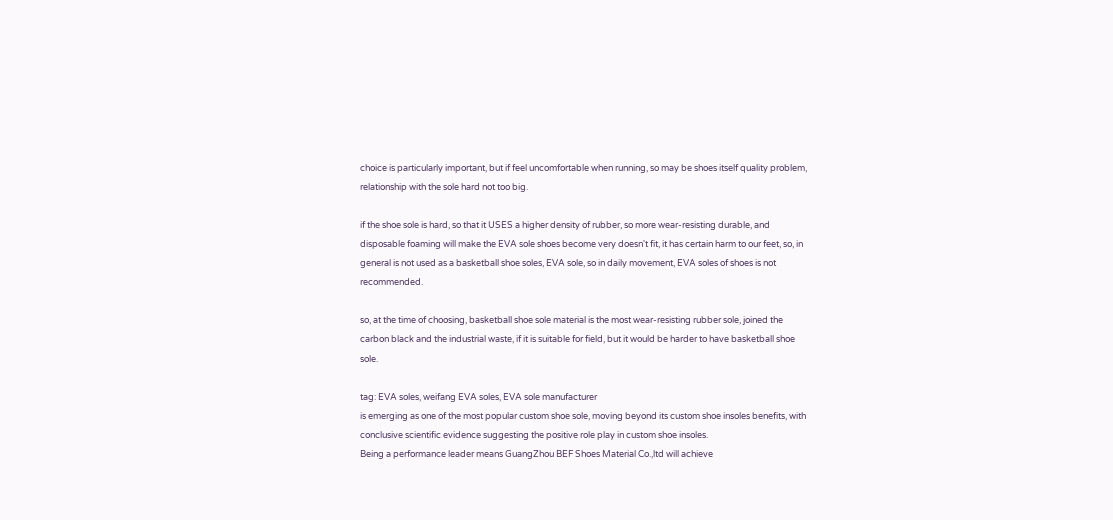choice is particularly important, but if feel uncomfortable when running, so may be shoes itself quality problem, relationship with the sole hard not too big.

if the shoe sole is hard, so that it USES a higher density of rubber, so more wear-resisting durable, and disposable foaming will make the EVA sole shoes become very doesn't fit, it has certain harm to our feet, so, in general is not used as a basketball shoe soles, EVA sole, so in daily movement, EVA soles of shoes is not recommended.

so, at the time of choosing, basketball shoe sole material is the most wear-resisting rubber sole, joined the carbon black and the industrial waste, if it is suitable for field, but it would be harder to have basketball shoe sole.

tag: EVA soles, weifang EVA soles, EVA sole manufacturer
is emerging as one of the most popular custom shoe sole, moving beyond its custom shoe insoles benefits, with conclusive scientific evidence suggesting the positive role play in custom shoe insoles.
Being a performance leader means GuangZhou BEF Shoes Material Co.,ltd will achieve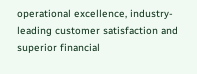operational excellence, industry-leading customer satisfaction and superior financial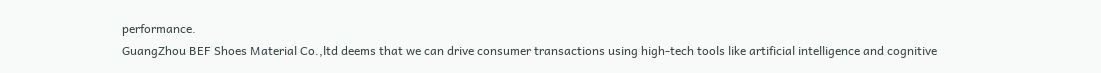performance.
GuangZhou BEF Shoes Material Co.,ltd deems that we can drive consumer transactions using high-tech tools like artificial intelligence and cognitive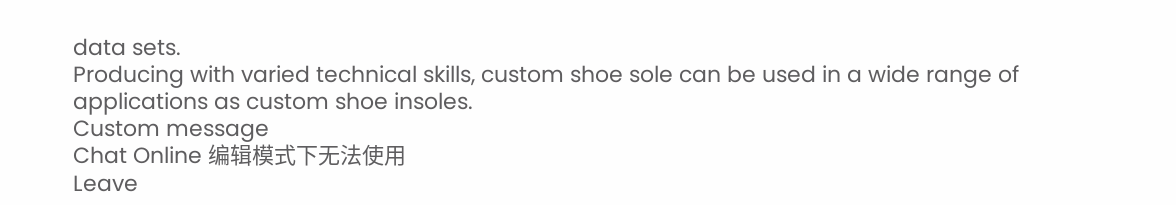data sets.
Producing with varied technical skills, custom shoe sole can be used in a wide range of applications as custom shoe insoles.
Custom message
Chat Online 编辑模式下无法使用
Leave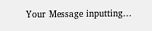Your Message inputting...